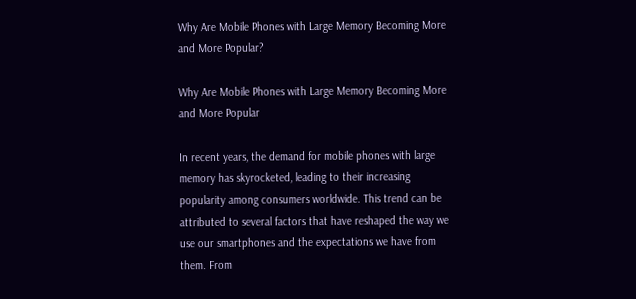Why Are Mobile Phones with Large Memory Becoming More and More Popular?

Why Are Mobile Phones with Large Memory Becoming More and More Popular

In recent years, the demand for mobile phones with large memory has skyrocketed, leading to their increasing popularity among consumers worldwide. This trend can be attributed to several factors that have reshaped the way we use our smartphones and the expectations we have from them. From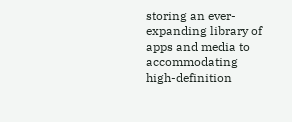storing an ever-expanding library of apps and media to accommodating high-definition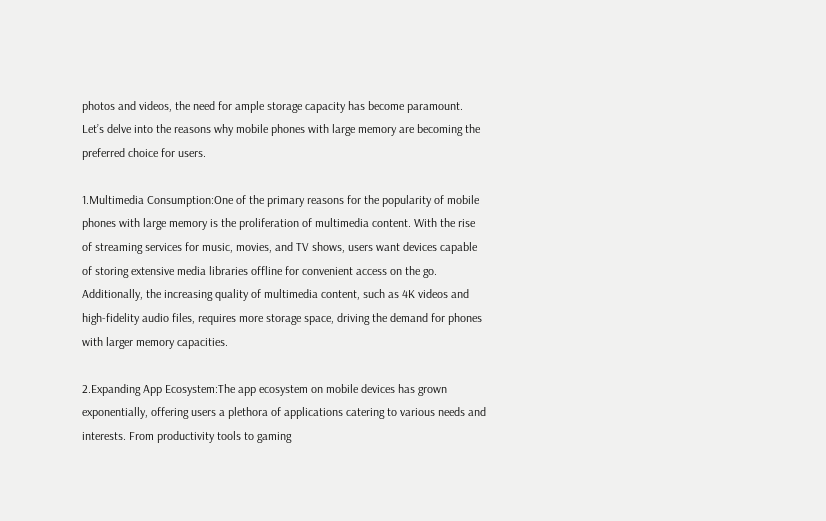photos and videos, the need for ample storage capacity has become paramount. Let’s delve into the reasons why mobile phones with large memory are becoming the preferred choice for users.

1.Multimedia Consumption:One of the primary reasons for the popularity of mobile phones with large memory is the proliferation of multimedia content. With the rise of streaming services for music, movies, and TV shows, users want devices capable of storing extensive media libraries offline for convenient access on the go. Additionally, the increasing quality of multimedia content, such as 4K videos and high-fidelity audio files, requires more storage space, driving the demand for phones with larger memory capacities.

2.Expanding App Ecosystem:The app ecosystem on mobile devices has grown exponentially, offering users a plethora of applications catering to various needs and interests. From productivity tools to gaming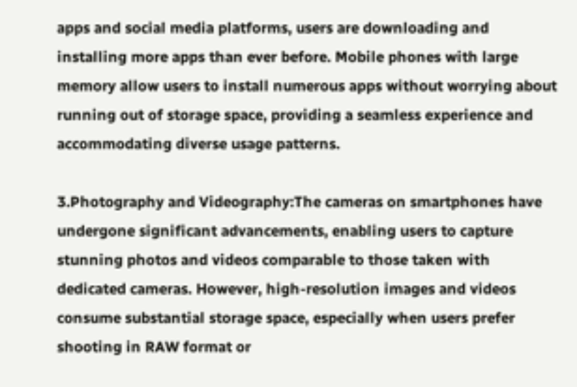apps and social media platforms, users are downloading and installing more apps than ever before. Mobile phones with large memory allow users to install numerous apps without worrying about running out of storage space, providing a seamless experience and accommodating diverse usage patterns.

3.Photography and Videography:The cameras on smartphones have undergone significant advancements, enabling users to capture stunning photos and videos comparable to those taken with dedicated cameras. However, high-resolution images and videos consume substantial storage space, especially when users prefer shooting in RAW format or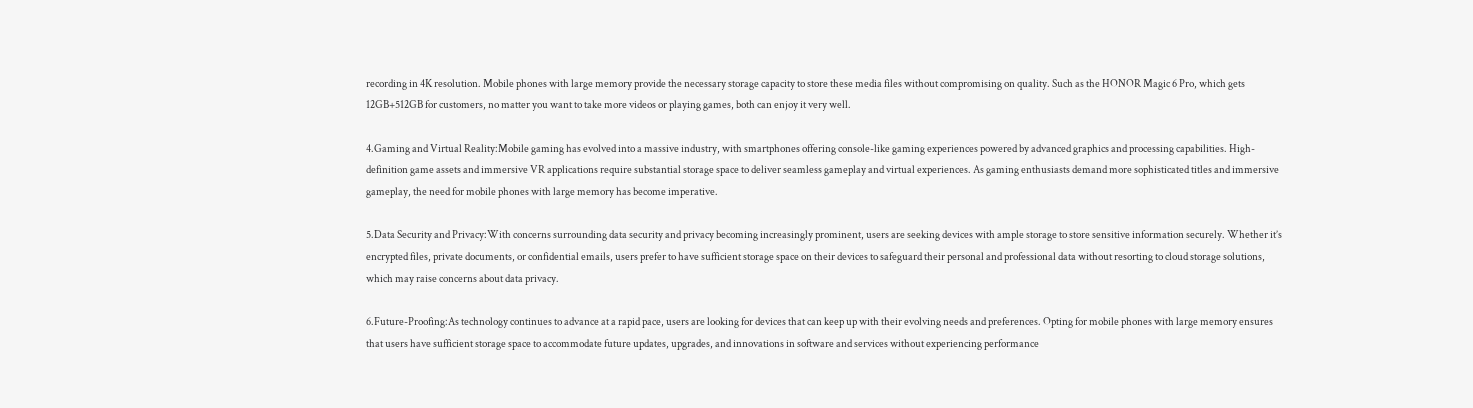recording in 4K resolution. Mobile phones with large memory provide the necessary storage capacity to store these media files without compromising on quality. Such as the HONOR Magic 6 Pro, which gets 12GB+512GB for customers, no matter you want to take more videos or playing games, both can enjoy it very well.

4.Gaming and Virtual Reality:Mobile gaming has evolved into a massive industry, with smartphones offering console-like gaming experiences powered by advanced graphics and processing capabilities. High-definition game assets and immersive VR applications require substantial storage space to deliver seamless gameplay and virtual experiences. As gaming enthusiasts demand more sophisticated titles and immersive gameplay, the need for mobile phones with large memory has become imperative.

5.Data Security and Privacy:With concerns surrounding data security and privacy becoming increasingly prominent, users are seeking devices with ample storage to store sensitive information securely. Whether it’s encrypted files, private documents, or confidential emails, users prefer to have sufficient storage space on their devices to safeguard their personal and professional data without resorting to cloud storage solutions, which may raise concerns about data privacy.

6.Future-Proofing:As technology continues to advance at a rapid pace, users are looking for devices that can keep up with their evolving needs and preferences. Opting for mobile phones with large memory ensures that users have sufficient storage space to accommodate future updates, upgrades, and innovations in software and services without experiencing performance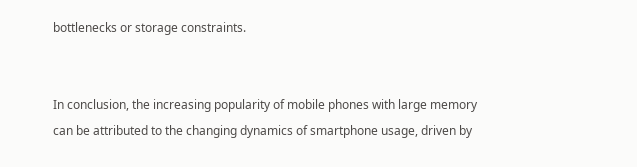bottlenecks or storage constraints.


In conclusion, the increasing popularity of mobile phones with large memory can be attributed to the changing dynamics of smartphone usage, driven by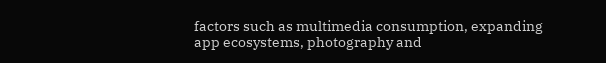factors such as multimedia consumption, expanding app ecosystems, photography and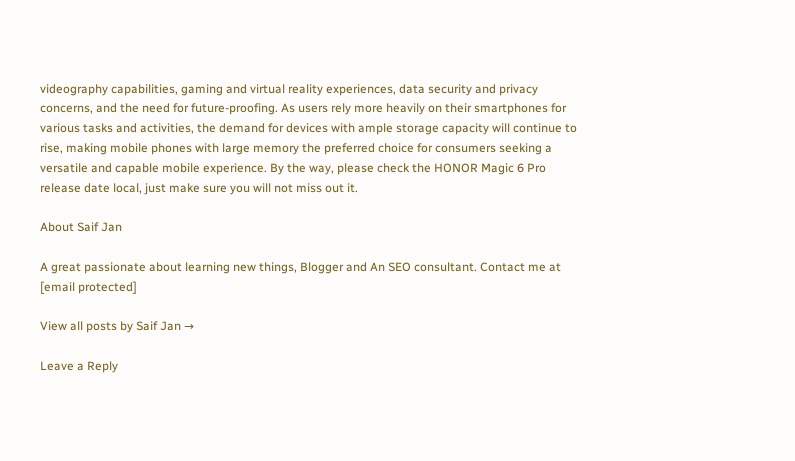videography capabilities, gaming and virtual reality experiences, data security and privacy concerns, and the need for future-proofing. As users rely more heavily on their smartphones for various tasks and activities, the demand for devices with ample storage capacity will continue to rise, making mobile phones with large memory the preferred choice for consumers seeking a versatile and capable mobile experience. By the way, please check the HONOR Magic 6 Pro release date local, just make sure you will not miss out it.

About Saif Jan

A great passionate about learning new things, Blogger and An SEO consultant. Contact me at [email protected]

View all posts by Saif Jan →

Leave a Reply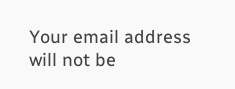Your email address will not be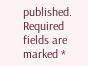published. Required fields are marked *